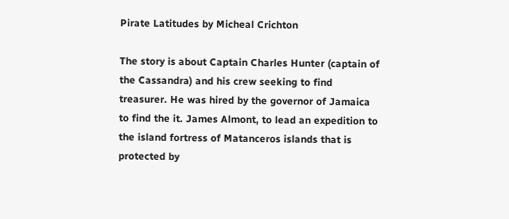Pirate Latitudes by Micheal Crichton

The story is about Captain Charles Hunter (captain of the Cassandra) and his crew seeking to find treasurer. He was hired by the governor of Jamaica to find the it. James Almont, to lead an expedition to the island fortress of Matanceros islands that is protected by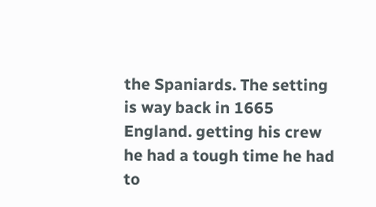the Spaniards. The setting is way back in 1665 England. getting his crew he had a tough time he had to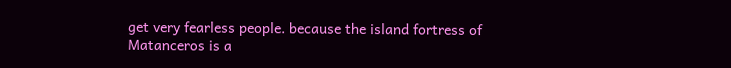get very fearless people. because the island fortress of Matanceros is a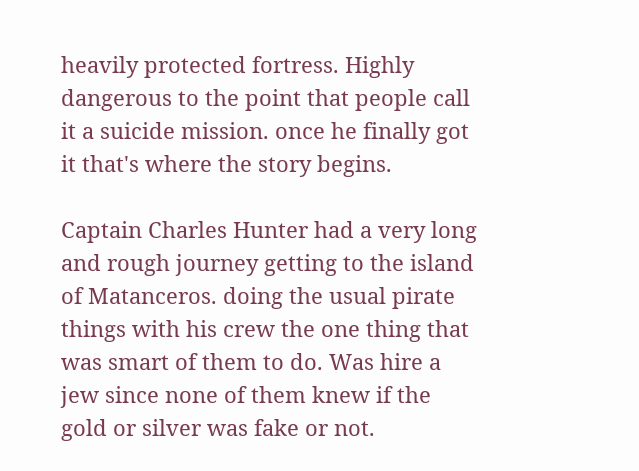heavily protected fortress. Highly dangerous to the point that people call it a suicide mission. once he finally got it that's where the story begins.

Captain Charles Hunter had a very long and rough journey getting to the island of Matanceros. doing the usual pirate things with his crew the one thing that was smart of them to do. Was hire a jew since none of them knew if the gold or silver was fake or not.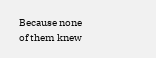Because none of them knew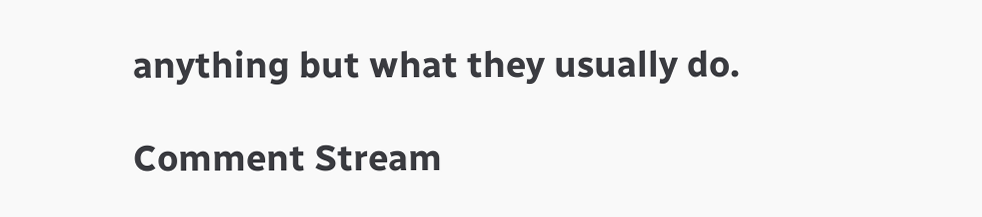anything but what they usually do.

Comment Stream